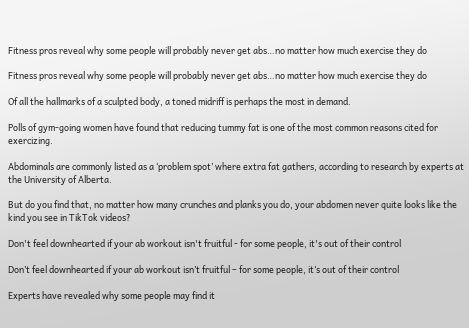Fitness pros reveal why some people will probably never get abs…no matter how much exercise they do

Fitness pros reveal why some people will probably never get abs…no matter how much exercise they do

Of all the hallmarks of a sculpted body, a toned midriff is perhaps the most in demand.

Polls of gym-going women have found that reducing tummy fat is one of the most common reasons cited for exercizing.

Abdominals are commonly listed as a ‘problem spot’ where extra fat gathers, according to research by experts at the University of Alberta.

But do you find that, no matter how many crunches and planks you do, your abdomen never quite looks like the kind you see in TikTok videos?

Don't feel downhearted if your ab workout isn't fruitful - for some people, it's out of their control

Don’t feel downhearted if your ab workout isn’t fruitful – for some people, it’s out of their control

Experts have revealed why some people may find it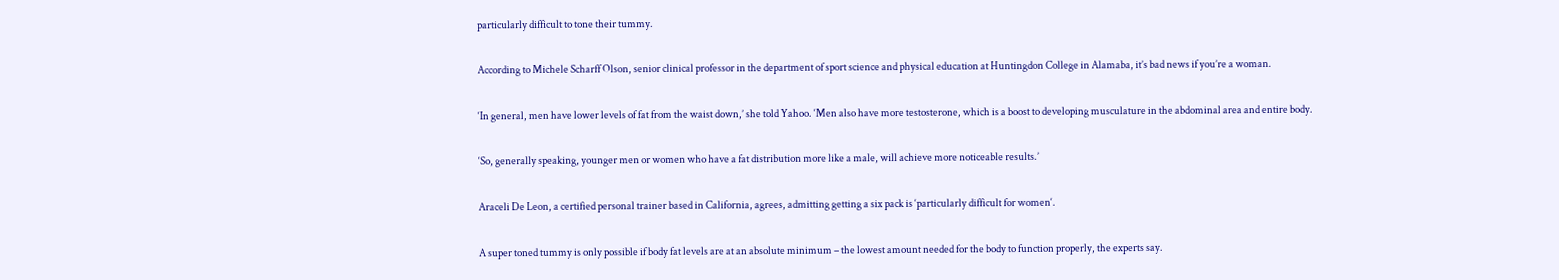particularly difficult to tone their tummy.

According to Michele Scharff Olson, senior clinical professor in the department of sport science and physical education at Huntingdon College in Alamaba, it’s bad news if you’re a woman.

‘In general, men have lower levels of fat from the waist down,’ she told Yahoo. ‘Men also have more testosterone, which is a boost to developing musculature in the abdominal area and entire body.

‘So, generally speaking, younger men or women who have a fat distribution more like a male, will achieve more noticeable results.’

Araceli De Leon, a certified personal trainer based in California, agrees, admitting getting a six pack is ‘particularly difficult for women‘.

A super toned tummy is only possible if body fat levels are at an absolute minimum – the lowest amount needed for the body to function properly, the experts say.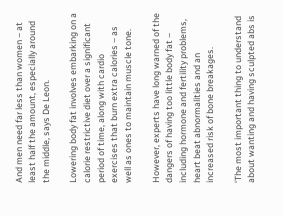And men need far less than women – at least half the amount, especially around the middle, says De Leon.

Lowering body fat involves embarking on a calorie restrictive diet over a significant period of time, along with cardio exercises that burn extra calories – as well as ones to maintain muscle tone.

However, experts have long warned of the dangers of having too little body fat – including hormone and fertility problems, heart beat abnormalities and an increased risk of bone breakages.

‘The most important thing to understand about wanting and having sculpted abs is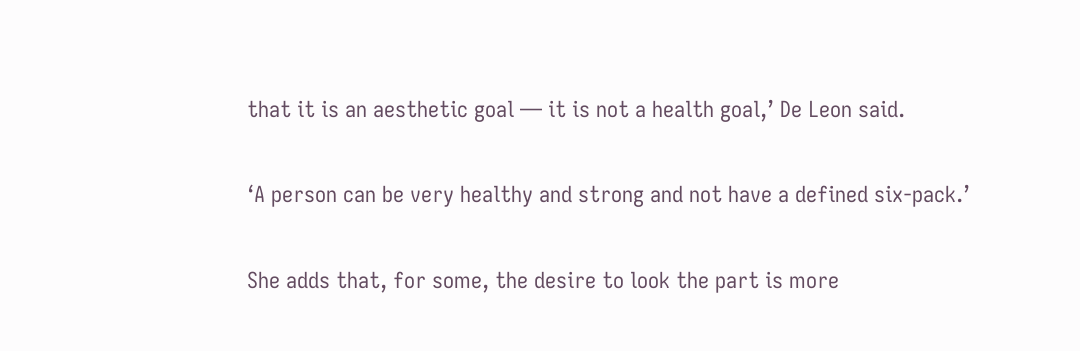that it is an aesthetic goal — it is not a health goal,’ De Leon said.

‘A person can be very healthy and strong and not have a defined six-pack.’

She adds that, for some, the desire to look the part is more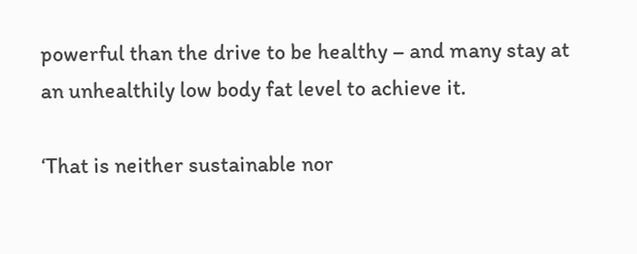powerful than the drive to be healthy – and many stay at an unhealthily low body fat level to achieve it.

‘That is neither sustainable nor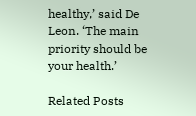healthy,’ said De Leon. ‘The main priority should be your health.’

Related Posts